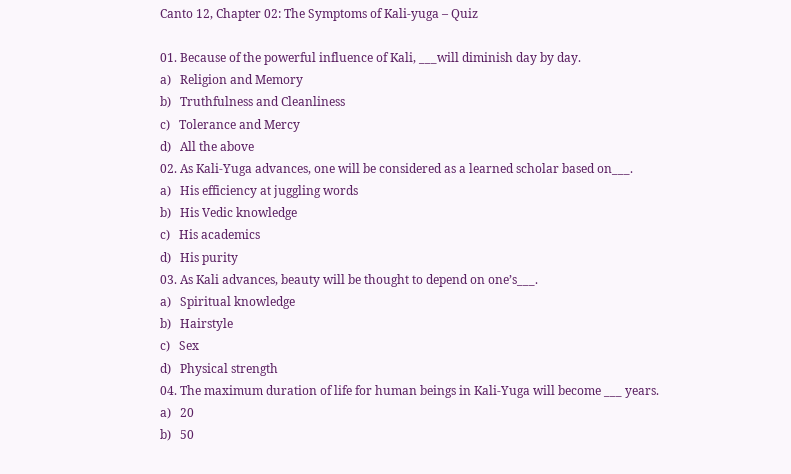Canto 12, Chapter 02: The Symptoms of Kali-yuga – Quiz

01. Because of the powerful influence of Kali, ___will diminish day by day.
a)   Religion and Memory
b)   Truthfulness and Cleanliness
c)   Tolerance and Mercy
d)   All the above
02. As Kali-Yuga advances, one will be considered as a learned scholar based on___.
a)   His efficiency at juggling words
b)   His Vedic knowledge
c)   His academics
d)   His purity
03. As Kali advances, beauty will be thought to depend on one’s___.
a)   Spiritual knowledge
b)   Hairstyle
c)   Sex
d)   Physical strength
04. The maximum duration of life for human beings in Kali-Yuga will become ___ years.
a)   20
b)   50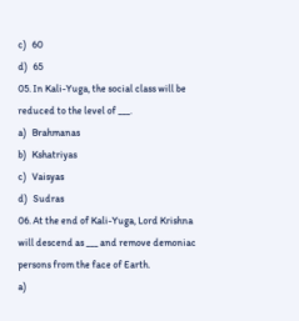c)   60
d)   65
05. In Kali-Yuga, the social class will be reduced to the level of ___.
a)   Brahmanas
b)   Kshatriyas
c)   Vaisyas
d)   Sudras
06. At the end of Kali-Yuga, Lord Krishna will descend as ___ and remove demoniac persons from the face of Earth.
a)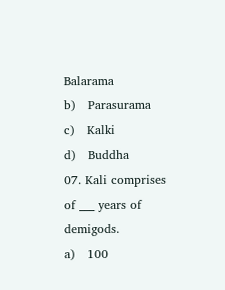Balarama
b)   Parasurama
c)   Kalki
d)   Buddha
07. Kali comprises of ___ years of demigods.
a)   100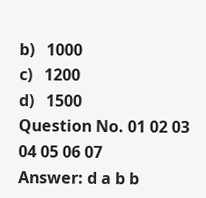b)   1000
c)   1200
d)   1500
Question No. 01 02 03 04 05 06 07
Answer: d a b b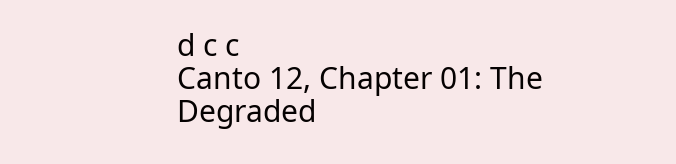d c c
Canto 12, Chapter 01: The Degraded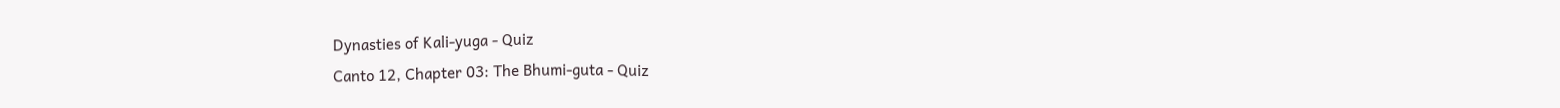Dynasties of Kali-yuga - Quiz
Canto 12, Chapter 03: The Bhumi-guta - Quiz